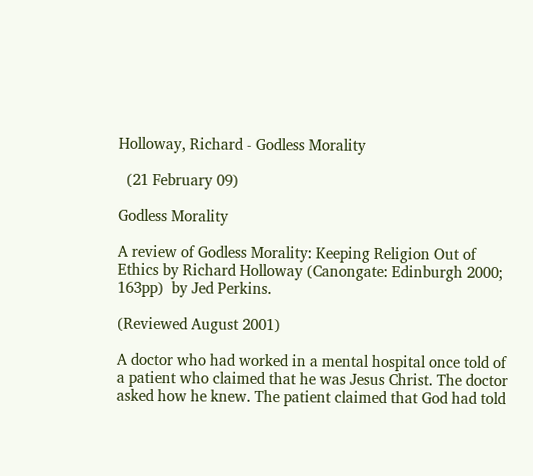Holloway, Richard - Godless Morality

  (21 February 09)

Godless Morality

A review of Godless Morality: Keeping Religion Out of Ethics by Richard Holloway (Canongate: Edinburgh 2000; 163pp)  by Jed Perkins.

(Reviewed August 2001)

A doctor who had worked in a mental hospital once told of a patient who claimed that he was Jesus Christ. The doctor asked how he knew. The patient claimed that God had told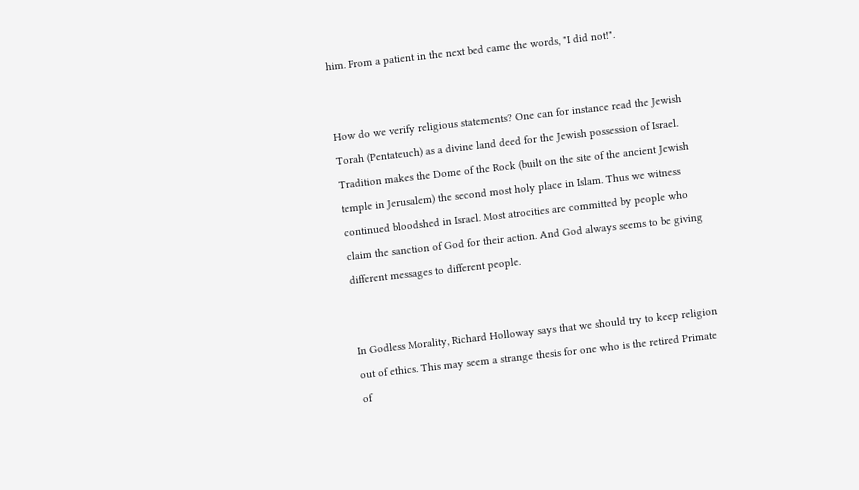him. From a patient in the next bed came the words, "I did not!".


How do we verify religious statements? One can for instance read the Jewish Torah (Pentateuch) as a divine land deed for the Jewish possession of Israel. Tradition makes the Dome of the Rock (built on the site of the ancient Jewish temple in Jerusalem) the second most holy place in Islam. Thus we witness continued bloodshed in Israel. Most atrocities are committed by people who claim the sanction of God for their action. And God always seems to be giving different messages to different people.


In Godless Morality, Richard Holloway says that we should try to keep religion out of ethics. This may seem a strange thesis for one who is the retired Primate of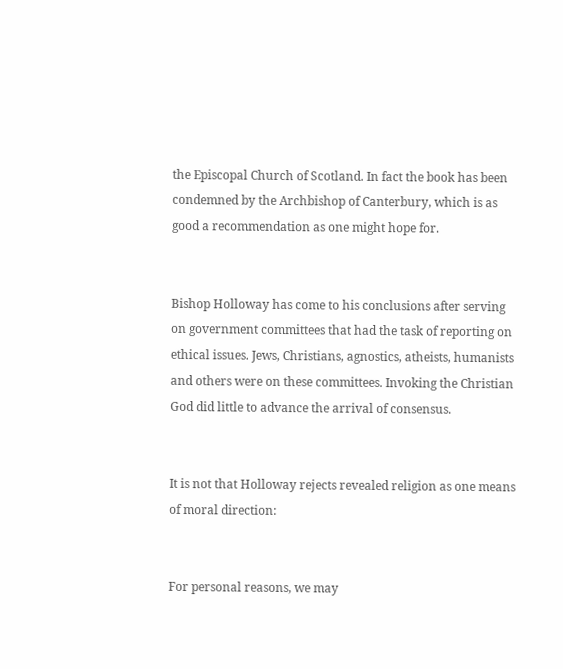the Episcopal Church of Scotland. In fact the book has been condemned by the Archbishop of Canterbury, which is as good a recommendation as one might hope for.


Bishop Holloway has come to his conclusions after serving on government committees that had the task of reporting on ethical issues. Jews, Christians, agnostics, atheists, humanists and others were on these committees. Invoking the Christian God did little to advance the arrival of consensus.


It is not that Holloway rejects revealed religion as one means of moral direction:


For personal reasons, we may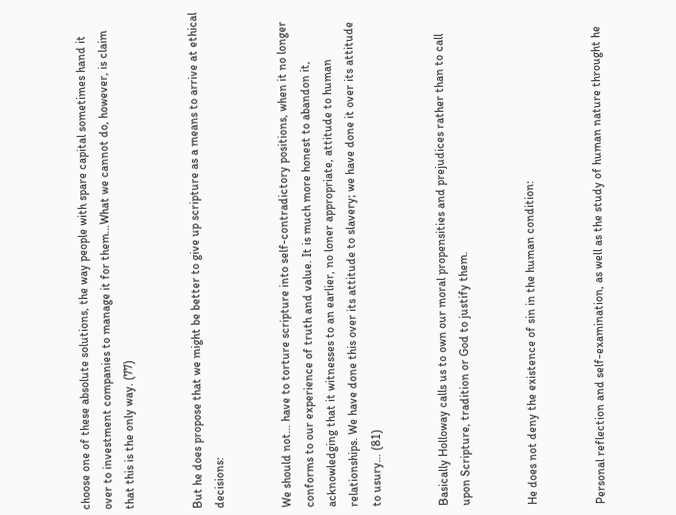choose one of these absolute solutions, the way people with spare capital sometimes hand it over to investment companies to manage it for them…What we cannot do, however, is claim that this is the only way. (77)


But he does propose that we might be better to give up scripture as a means to arrive at ethical decisions:


We should not… have to torture scripture into self-contradictory positions, when it no longer conforms to our experience of truth and value. It is much more honest to abandon it, acknowledging that it witnesses to an earlier, no loner appropriate, attitude to human relationships. We have done this over its attitude to slavery; we have done it over its attitude to usury… (81)


Basically Holloway calls us to own our moral propensities and prejudices rather than to call upon Scripture, tradition or God to justify them.


He does not deny the existence of sin in the human condition:


Personal reflection and self-examination, as well as the study of human nature throught he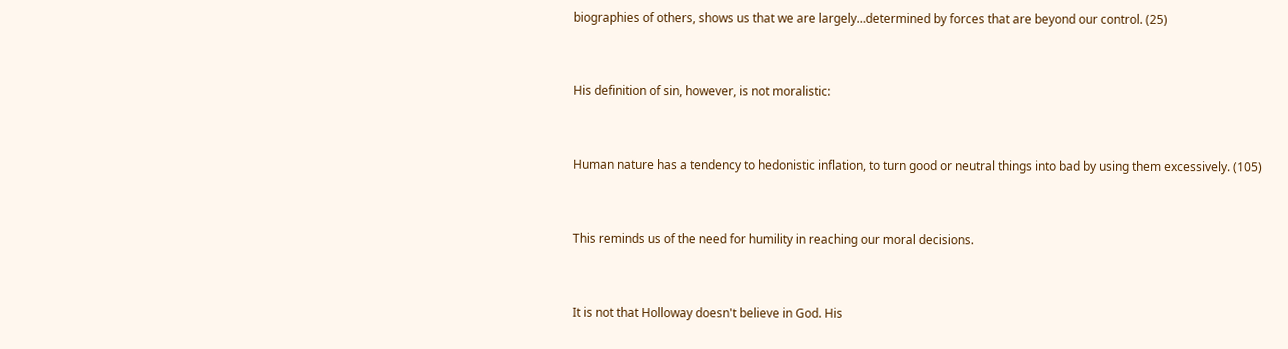biographies of others, shows us that we are largely…determined by forces that are beyond our control. (25)


His definition of sin, however, is not moralistic:


Human nature has a tendency to hedonistic inflation, to turn good or neutral things into bad by using them excessively. (105)


This reminds us of the need for humility in reaching our moral decisions.


It is not that Holloway doesn't believe in God. His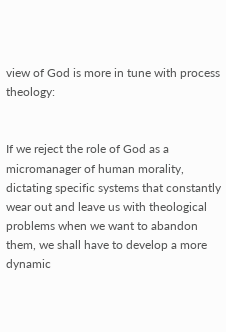view of God is more in tune with process theology:


If we reject the role of God as a micromanager of human morality, dictating specific systems that constantly wear out and leave us with theological problems when we want to abandon them, we shall have to develop a more dynamic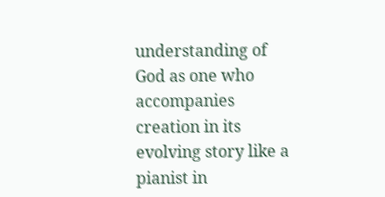understanding of God as one who accompanies creation in its evolving story like a pianist in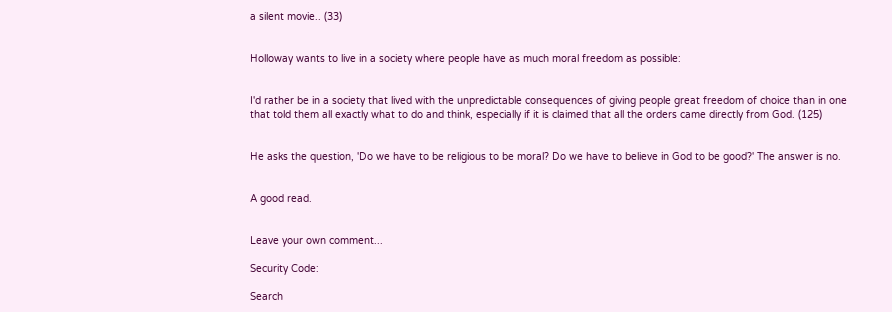a silent movie.. (33)


Holloway wants to live in a society where people have as much moral freedom as possible:


I'd rather be in a society that lived with the unpredictable consequences of giving people great freedom of choice than in one that told them all exactly what to do and think, especially if it is claimed that all the orders came directly from God. (125)


He asks the question, 'Do we have to be religious to be moral? Do we have to believe in God to be good?' The answer is no.


A good read.


Leave your own comment...

Security Code:

Search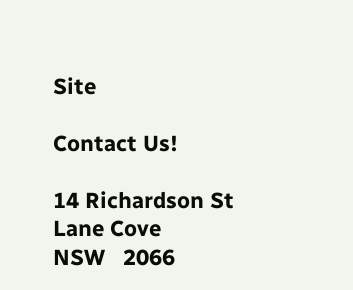Site

Contact Us!

14 Richardson St
Lane Cove
NSW   2066